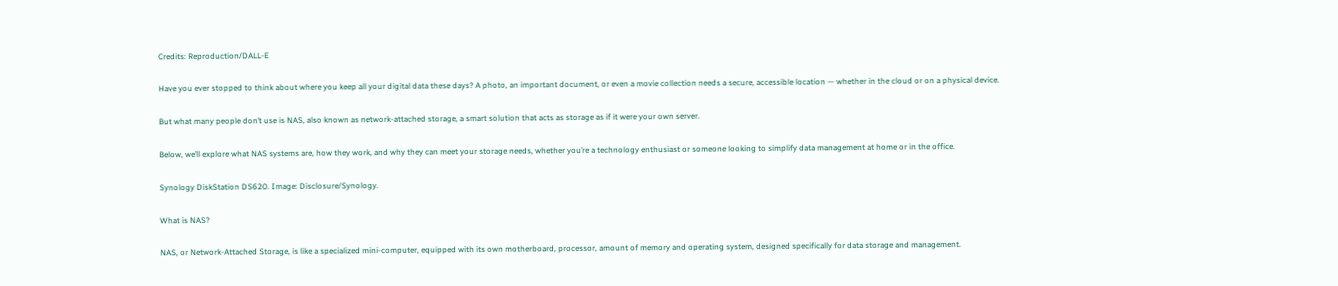Credits: Reproduction/DALL-E

Have you ever stopped to think about where you keep all your digital data these days? A photo, an important document, or even a movie collection needs a secure, accessible location — whether in the cloud or on a physical device.

But what many people don’t use is NAS, also known as network-attached storage, a smart solution that acts as storage as if it were your own server.

Below, we’ll explore what NAS systems are, how they work, and why they can meet your storage needs, whether you’re a technology enthusiast or someone looking to simplify data management at home or in the office.

Synology DiskStation DS620. Image: Disclosure/Synology.

What is NAS?

NAS, or Network-Attached Storage, is like a specialized mini-computer, equipped with its own motherboard, processor, amount of memory and operating system, designed specifically for data storage and management.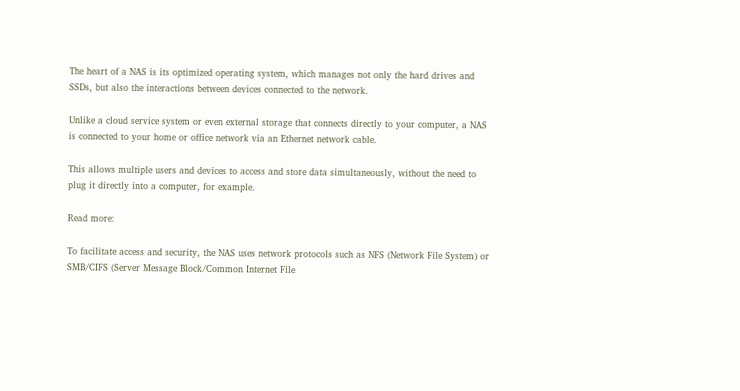The heart of a NAS is its optimized operating system, which manages not only the hard drives and SSDs, but also the interactions between devices connected to the network.

Unlike a cloud service system or even external storage that connects directly to your computer, a NAS is connected to your home or office network via an Ethernet network cable.

This allows multiple users and devices to access and store data simultaneously, without the need to plug it directly into a computer, for example.

Read more:

To facilitate access and security, the NAS uses network protocols such as NFS (Network File System) or SMB/CIFS (Server Message Block/Common Internet File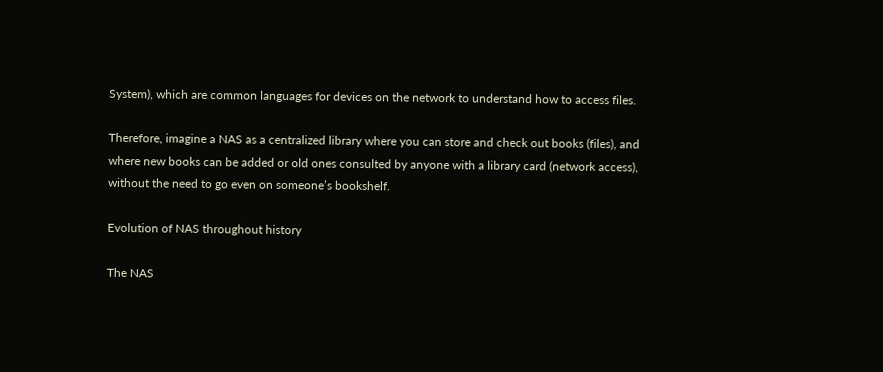System), which are common languages for devices on the network to understand how to access files.

Therefore, imagine a NAS as a centralized library where you can store and check out books (files), and where new books can be added or old ones consulted by anyone with a library card (network access), without the need to go even on someone’s bookshelf.

Evolution of NAS throughout history

The NAS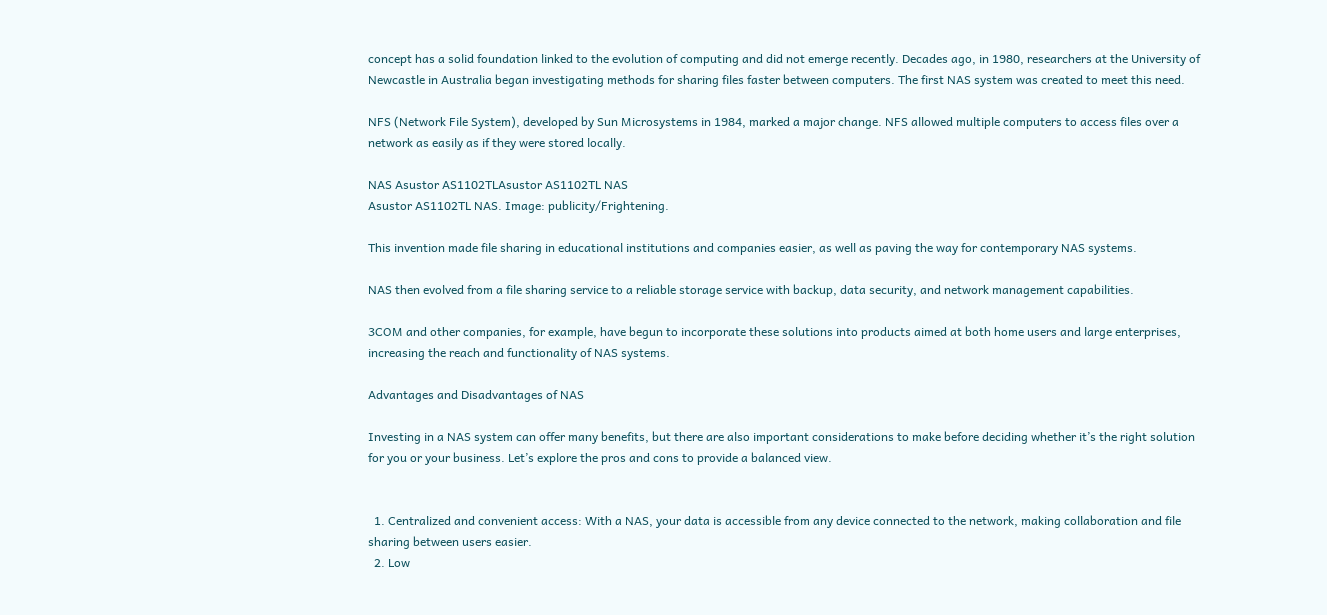concept has a solid foundation linked to the evolution of computing and did not emerge recently. Decades ago, in 1980, researchers at the University of Newcastle in Australia began investigating methods for sharing files faster between computers. The first NAS system was created to meet this need.

NFS (Network File System), developed by Sun Microsystems in 1984, marked a major change. NFS allowed multiple computers to access files over a network as easily as if they were stored locally.

NAS Asustor AS1102TLAsustor AS1102TL NAS
Asustor AS1102TL NAS. Image: publicity/Frightening.

This invention made file sharing in educational institutions and companies easier, as well as paving the way for contemporary NAS systems.

NAS then evolved from a file sharing service to a reliable storage service with backup, data security, and network management capabilities.

3COM and other companies, for example, have begun to incorporate these solutions into products aimed at both home users and large enterprises, increasing the reach and functionality of NAS systems.

Advantages and Disadvantages of NAS

Investing in a NAS system can offer many benefits, but there are also important considerations to make before deciding whether it’s the right solution for you or your business. Let’s explore the pros and cons to provide a balanced view.


  1. Centralized and convenient access: With a NAS, your data is accessible from any device connected to the network, making collaboration and file sharing between users easier.
  2. Low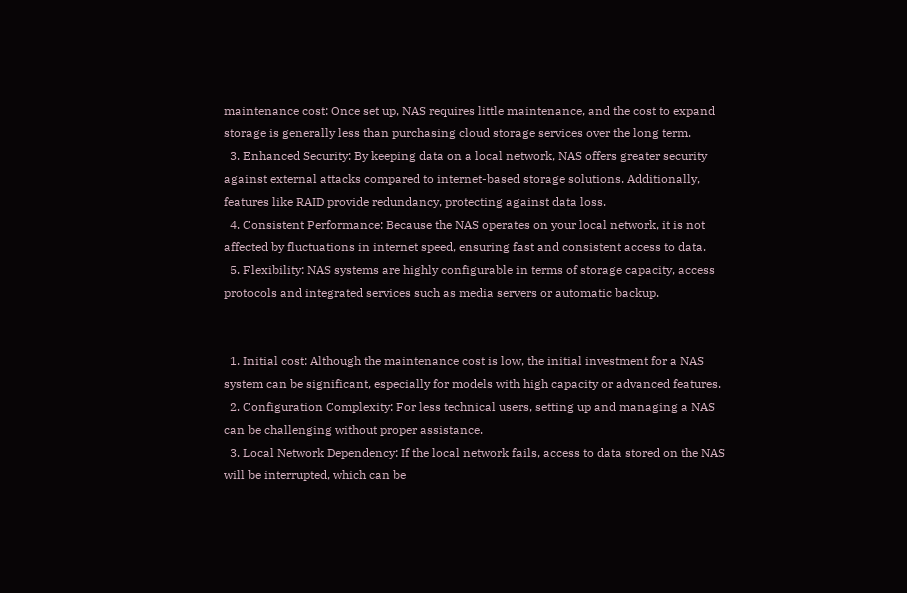maintenance cost: Once set up, NAS requires little maintenance, and the cost to expand storage is generally less than purchasing cloud storage services over the long term.
  3. Enhanced Security: By keeping data on a local network, NAS offers greater security against external attacks compared to internet-based storage solutions. Additionally, features like RAID provide redundancy, protecting against data loss.
  4. Consistent Performance: Because the NAS operates on your local network, it is not affected by fluctuations in internet speed, ensuring fast and consistent access to data.
  5. Flexibility: NAS systems are highly configurable in terms of storage capacity, access protocols and integrated services such as media servers or automatic backup.


  1. Initial cost: Although the maintenance cost is low, the initial investment for a NAS system can be significant, especially for models with high capacity or advanced features.
  2. Configuration Complexity: For less technical users, setting up and managing a NAS can be challenging without proper assistance.
  3. Local Network Dependency: If the local network fails, access to data stored on the NAS will be interrupted, which can be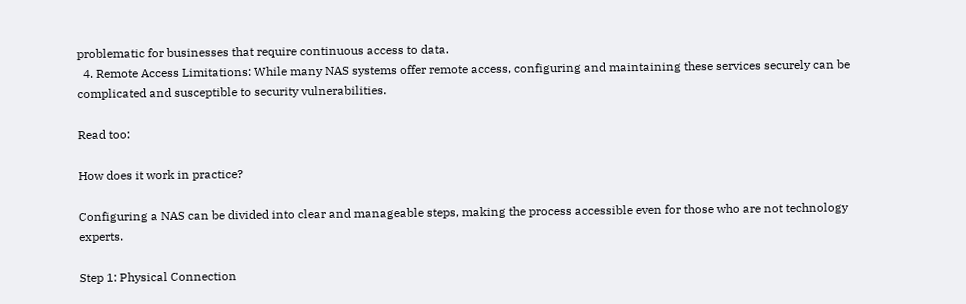problematic for businesses that require continuous access to data.
  4. Remote Access Limitations: While many NAS systems offer remote access, configuring and maintaining these services securely can be complicated and susceptible to security vulnerabilities.

Read too:

How does it work in practice?

Configuring a NAS can be divided into clear and manageable steps, making the process accessible even for those who are not technology experts.

Step 1: Physical Connection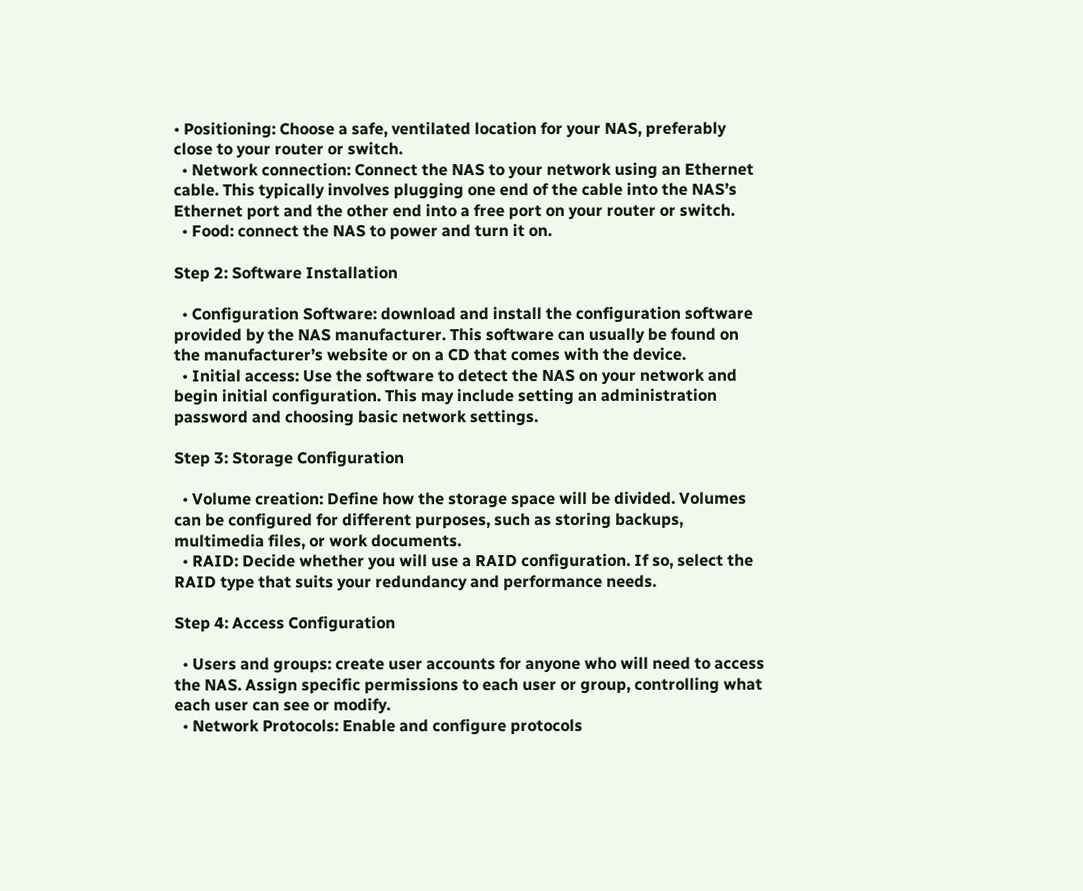• Positioning: Choose a safe, ventilated location for your NAS, preferably close to your router or switch.
  • Network connection: Connect the NAS to your network using an Ethernet cable. This typically involves plugging one end of the cable into the NAS’s Ethernet port and the other end into a free port on your router or switch.
  • Food: connect the NAS to power and turn it on.

Step 2: Software Installation

  • Configuration Software: download and install the configuration software provided by the NAS manufacturer. This software can usually be found on the manufacturer’s website or on a CD that comes with the device.
  • Initial access: Use the software to detect the NAS on your network and begin initial configuration. This may include setting an administration password and choosing basic network settings.

Step 3: Storage Configuration

  • Volume creation: Define how the storage space will be divided. Volumes can be configured for different purposes, such as storing backups, multimedia files, or work documents.
  • RAID: Decide whether you will use a RAID configuration. If so, select the RAID type that suits your redundancy and performance needs.

Step 4: Access Configuration

  • Users and groups: create user accounts for anyone who will need to access the NAS. Assign specific permissions to each user or group, controlling what each user can see or modify.
  • Network Protocols: Enable and configure protocols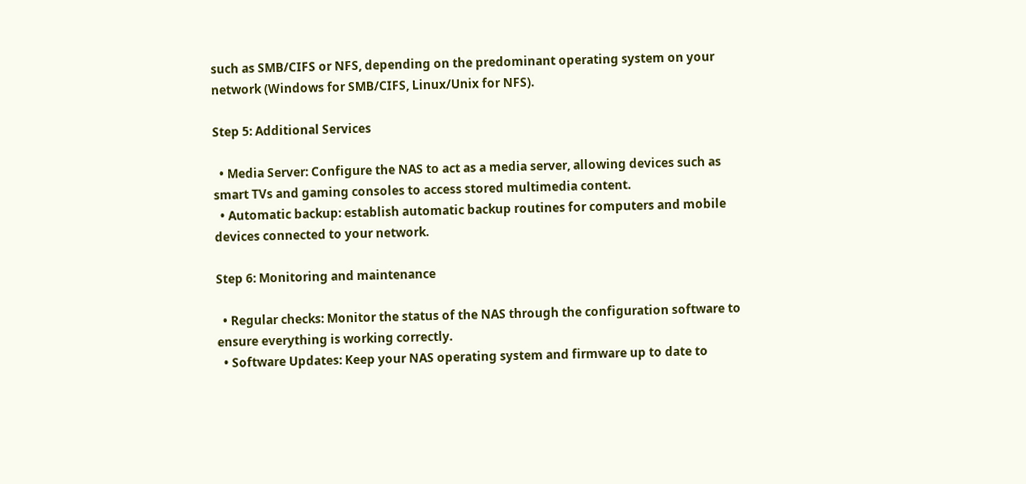such as SMB/CIFS or NFS, depending on the predominant operating system on your network (Windows for SMB/CIFS, Linux/Unix for NFS).

Step 5: Additional Services

  • Media Server: Configure the NAS to act as a media server, allowing devices such as smart TVs and gaming consoles to access stored multimedia content.
  • Automatic backup: establish automatic backup routines for computers and mobile devices connected to your network.

Step 6: Monitoring and maintenance

  • Regular checks: Monitor the status of the NAS through the configuration software to ensure everything is working correctly.
  • Software Updates: Keep your NAS operating system and firmware up to date to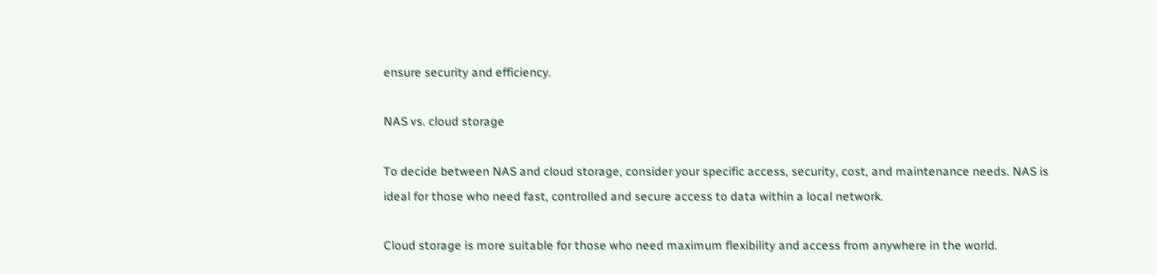ensure security and efficiency.

NAS vs. cloud storage

To decide between NAS and cloud storage, consider your specific access, security, cost, and maintenance needs. NAS is ideal for those who need fast, controlled and secure access to data within a local network.

Cloud storage is more suitable for those who need maximum flexibility and access from anywhere in the world.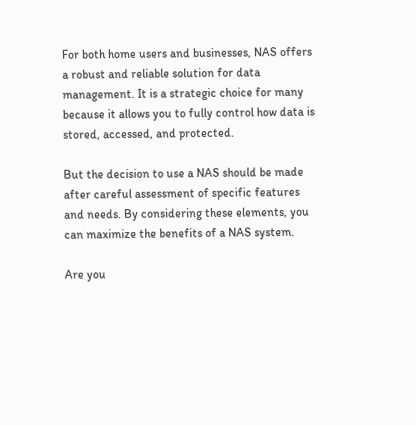For both home users and businesses, NAS offers a robust and reliable solution for data management. It is a strategic choice for many because it allows you to fully control how data is stored, accessed, and protected.

But the decision to use a NAS should be made after careful assessment of specific features and needs. By considering these elements, you can maximize the benefits of a NAS system.

Are you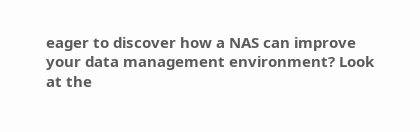eager to discover how a NAS can improve your data management environment? Look at the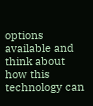options available and think about how this technology can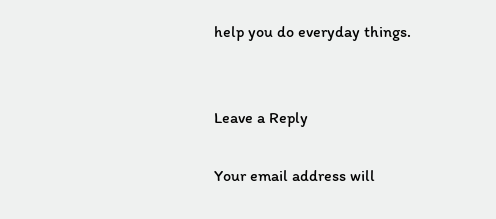help you do everyday things.


Leave a Reply

Your email address will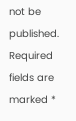not be published. Required fields are marked *